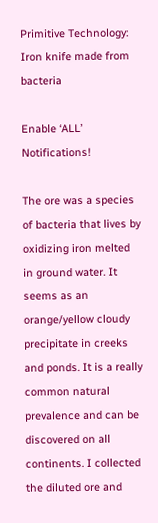Primitive Technology: Iron knife made from bacteria

Enable ‘ALL’ Notifications!

The ore was a species of bacteria that lives by oxidizing iron melted in ground water. It seems as an orange/yellow cloudy precipitate in creeks and ponds. It is a really common natural prevalence and can be discovered on all continents. I collected the diluted ore and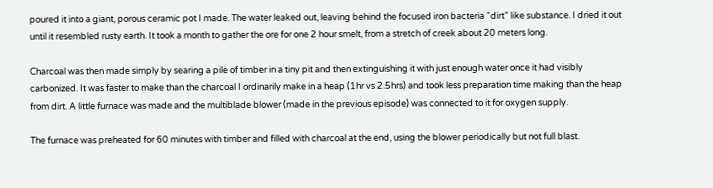poured it into a giant, porous ceramic pot I made. The water leaked out, leaving behind the focused iron bacteria “dirt” like substance. I dried it out until it resembled rusty earth. It took a month to gather the ore for one 2 hour smelt, from a stretch of creek about 20 meters long.

Charcoal was then made simply by searing a pile of timber in a tiny pit and then extinguishing it with just enough water once it had visibly carbonized. It was faster to make than the charcoal I ordinarily make in a heap (1hr vs 2.5hrs) and took less preparation time making than the heap from dirt. A little furnace was made and the multiblade blower (made in the previous episode) was connected to it for oxygen supply.

The furnace was preheated for 60 minutes with timber and filled with charcoal at the end, using the blower periodically but not full blast.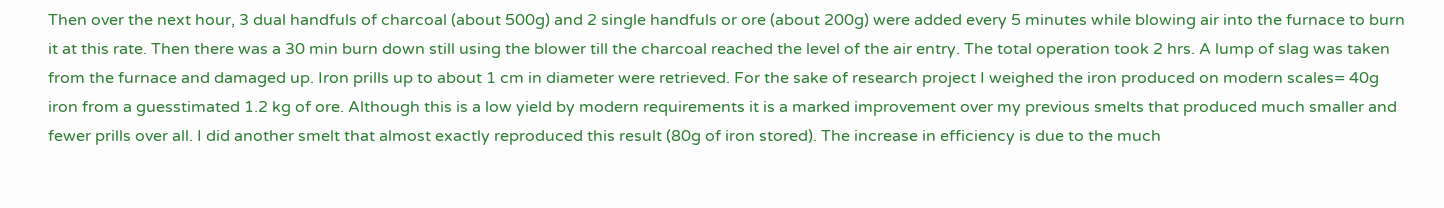Then over the next hour, 3 dual handfuls of charcoal (about 500g) and 2 single handfuls or ore (about 200g) were added every 5 minutes while blowing air into the furnace to burn it at this rate. Then there was a 30 min burn down still using the blower till the charcoal reached the level of the air entry. The total operation took 2 hrs. A lump of slag was taken from the furnace and damaged up. Iron prills up to about 1 cm in diameter were retrieved. For the sake of research project I weighed the iron produced on modern scales= 40g iron from a guesstimated 1.2 kg of ore. Although this is a low yield by modern requirements it is a marked improvement over my previous smelts that produced much smaller and fewer prills over all. I did another smelt that almost exactly reproduced this result (80g of iron stored). The increase in efficiency is due to the much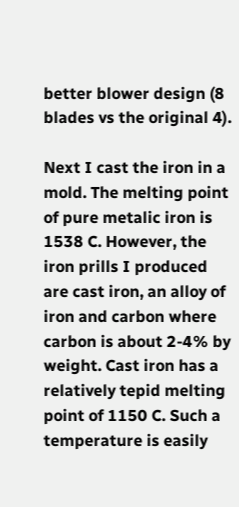better blower design (8 blades vs the original 4).

Next I cast the iron in a mold. The melting point of pure metalic iron is 1538 C. However, the iron prills I produced are cast iron, an alloy of iron and carbon where carbon is about 2-4% by weight. Cast iron has a relatively tepid melting point of 1150 C. Such a temperature is easily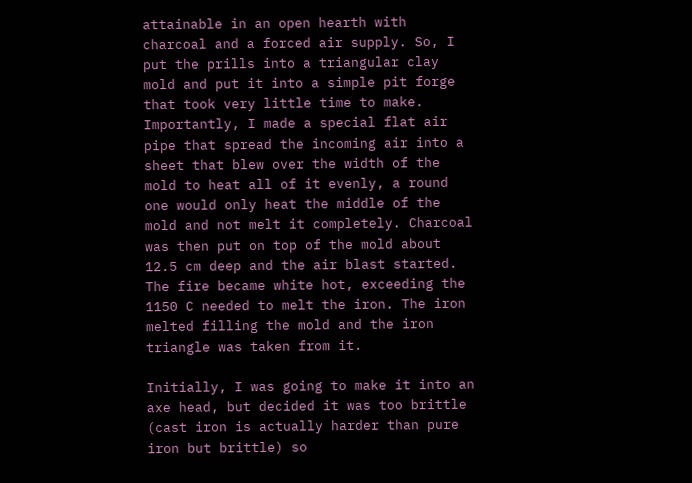attainable in an open hearth with charcoal and a forced air supply. So, I put the prills into a triangular clay mold and put it into a simple pit forge that took very little time to make. Importantly, I made a special flat air pipe that spread the incoming air into a sheet that blew over the width of the mold to heat all of it evenly, a round one would only heat the middle of the mold and not melt it completely. Charcoal was then put on top of the mold about 12.5 cm deep and the air blast started. The fire became white hot, exceeding the 1150 C needed to melt the iron. The iron melted filling the mold and the iron triangle was taken from it.

Initially, I was going to make it into an axe head, but decided it was too brittle (cast iron is actually harder than pure iron but brittle) so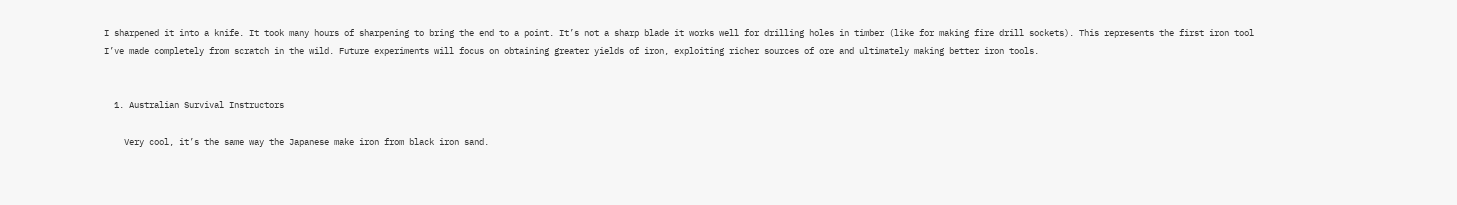I sharpened it into a knife. It took many hours of sharpening to bring the end to a point. It’s not a sharp blade it works well for drilling holes in timber (like for making fire drill sockets). This represents the first iron tool I’ve made completely from scratch in the wild. Future experiments will focus on obtaining greater yields of iron, exploiting richer sources of ore and ultimately making better iron tools.


  1. Australian Survival Instructors

    Very cool, it’s the same way the Japanese make iron from black iron sand.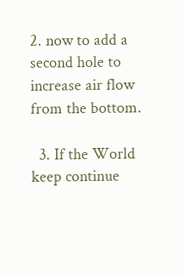2. now to add a second hole to increase air flow from the bottom.

  3. If the World keep continue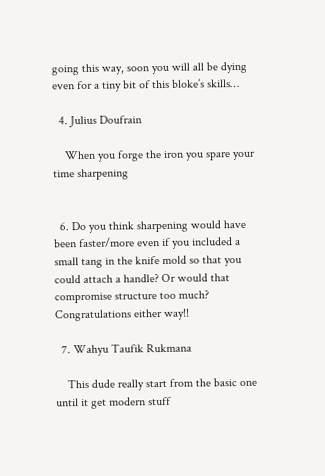going this way, soon you will all be dying even for a tiny bit of this bloke’s skills…

  4. Julius Doufrain

    When you forge the iron you spare your time sharpening


  6. Do you think sharpening would have been faster/more even if you included a small tang in the knife mold so that you could attach a handle? Or would that compromise structure too much? Congratulations either way!!

  7. Wahyu Taufik Rukmana

    This dude really start from the basic one until it get modern stuff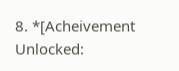8. *[Acheivement Unlocked: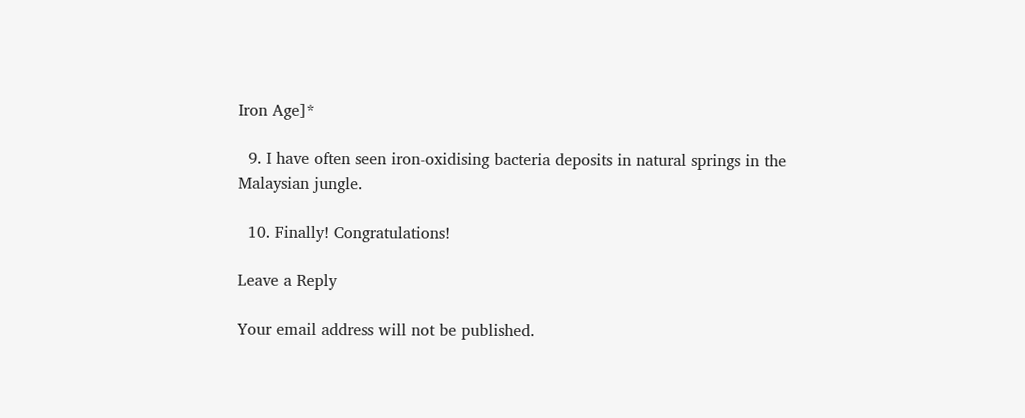Iron Age]*

  9. I have often seen iron-oxidising bacteria deposits in natural springs in the Malaysian jungle.

  10. Finally! Congratulations!

Leave a Reply

Your email address will not be published.